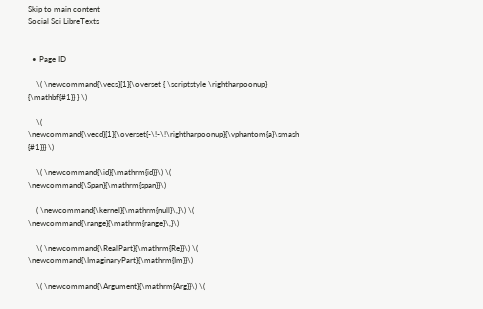Skip to main content
Social Sci LibreTexts


  • Page ID

    \( \newcommand{\vecs}[1]{\overset { \scriptstyle \rightharpoonup} {\mathbf{#1}} } \)

    \( \newcommand{\vecd}[1]{\overset{-\!-\!\rightharpoonup}{\vphantom{a}\smash {#1}}} \)

    \( \newcommand{\id}{\mathrm{id}}\) \( \newcommand{\Span}{\mathrm{span}}\)

    ( \newcommand{\kernel}{\mathrm{null}\,}\) \( \newcommand{\range}{\mathrm{range}\,}\)

    \( \newcommand{\RealPart}{\mathrm{Re}}\) \( \newcommand{\ImaginaryPart}{\mathrm{Im}}\)

    \( \newcommand{\Argument}{\mathrm{Arg}}\) \(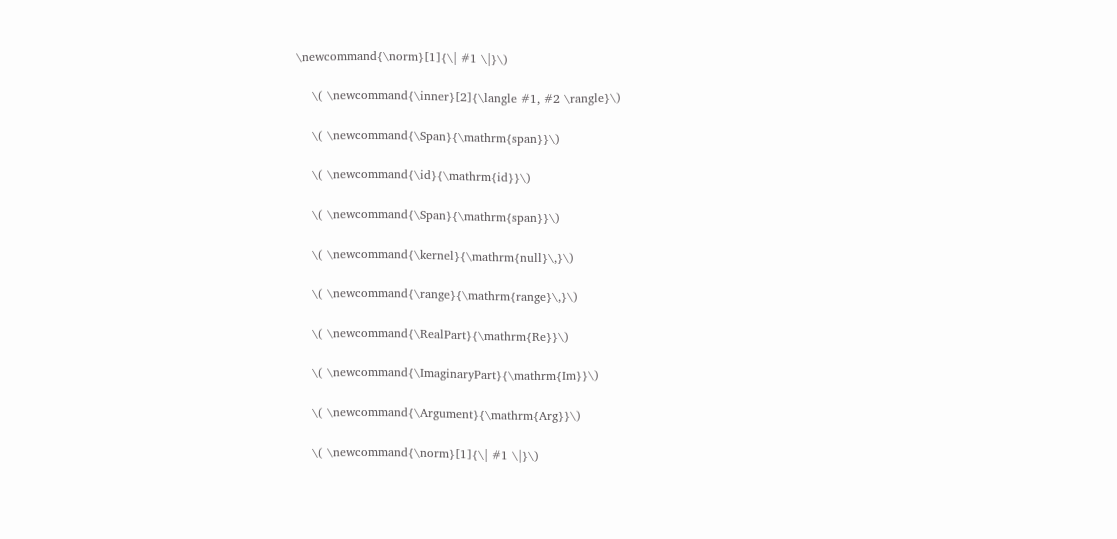\newcommand{\norm}[1]{\| #1 \|}\)

    \( \newcommand{\inner}[2]{\langle #1, #2 \rangle}\)

    \( \newcommand{\Span}{\mathrm{span}}\)

    \( \newcommand{\id}{\mathrm{id}}\)

    \( \newcommand{\Span}{\mathrm{span}}\)

    \( \newcommand{\kernel}{\mathrm{null}\,}\)

    \( \newcommand{\range}{\mathrm{range}\,}\)

    \( \newcommand{\RealPart}{\mathrm{Re}}\)

    \( \newcommand{\ImaginaryPart}{\mathrm{Im}}\)

    \( \newcommand{\Argument}{\mathrm{Arg}}\)

    \( \newcommand{\norm}[1]{\| #1 \|}\)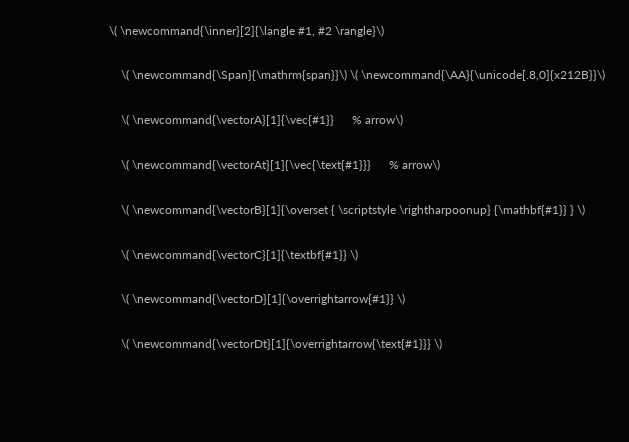\( \newcommand{\inner}[2]{\langle #1, #2 \rangle}\)

    \( \newcommand{\Span}{\mathrm{span}}\) \( \newcommand{\AA}{\unicode[.8,0]{x212B}}\)

    \( \newcommand{\vectorA}[1]{\vec{#1}}      % arrow\)

    \( \newcommand{\vectorAt}[1]{\vec{\text{#1}}}      % arrow\)

    \( \newcommand{\vectorB}[1]{\overset { \scriptstyle \rightharpoonup} {\mathbf{#1}} } \)

    \( \newcommand{\vectorC}[1]{\textbf{#1}} \)

    \( \newcommand{\vectorD}[1]{\overrightarrow{#1}} \)

    \( \newcommand{\vectorDt}[1]{\overrightarrow{\text{#1}}} \)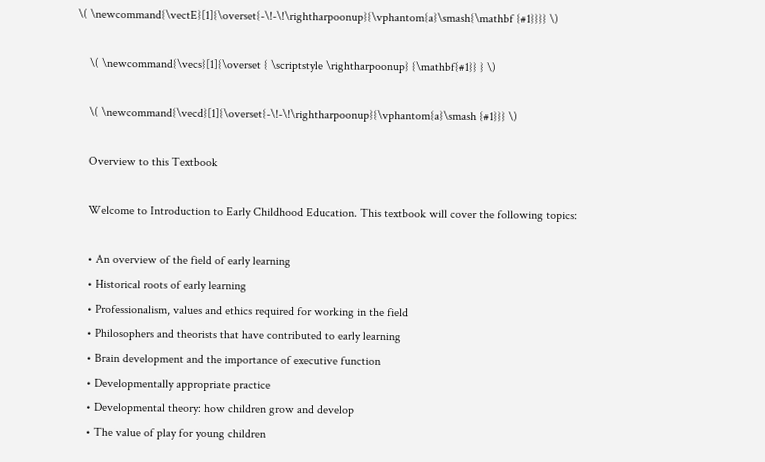\( \newcommand{\vectE}[1]{\overset{-\!-\!\rightharpoonup}{\vphantom{a}\smash{\mathbf {#1}}}} \)

    \( \newcommand{\vecs}[1]{\overset { \scriptstyle \rightharpoonup} {\mathbf{#1}} } \)

    \( \newcommand{\vecd}[1]{\overset{-\!-\!\rightharpoonup}{\vphantom{a}\smash {#1}}} \)

    Overview to this Textbook

    Welcome to Introduction to Early Childhood Education. This textbook will cover the following topics:

    • An overview of the field of early learning
    • Historical roots of early learning
    • Professionalism, values and ethics required for working in the field
    • Philosophers and theorists that have contributed to early learning
    • Brain development and the importance of executive function
    • Developmentally appropriate practice
    • Developmental theory: how children grow and develop
    • The value of play for young children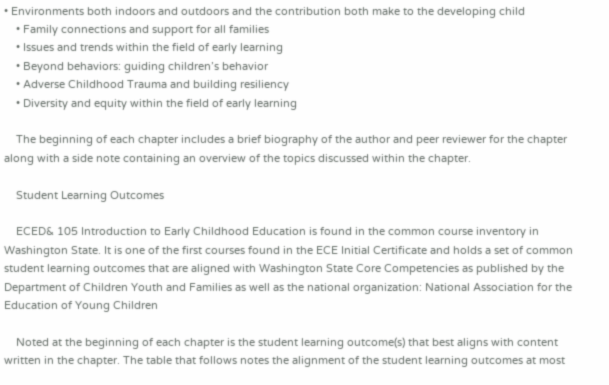• Environments both indoors and outdoors and the contribution both make to the developing child
    • Family connections and support for all families
    • Issues and trends within the field of early learning
    • Beyond behaviors: guiding children’s behavior
    • Adverse Childhood Trauma and building resiliency
    • Diversity and equity within the field of early learning

    The beginning of each chapter includes a brief biography of the author and peer reviewer for the chapter along with a side note containing an overview of the topics discussed within the chapter.

    Student Learning Outcomes

    ECED& 105 Introduction to Early Childhood Education is found in the common course inventory in Washington State. It is one of the first courses found in the ECE Initial Certificate and holds a set of common student learning outcomes that are aligned with Washington State Core Competencies as published by the Department of Children Youth and Families as well as the national organization: National Association for the Education of Young Children

    Noted at the beginning of each chapter is the student learning outcome(s) that best aligns with content written in the chapter. The table that follows notes the alignment of the student learning outcomes at most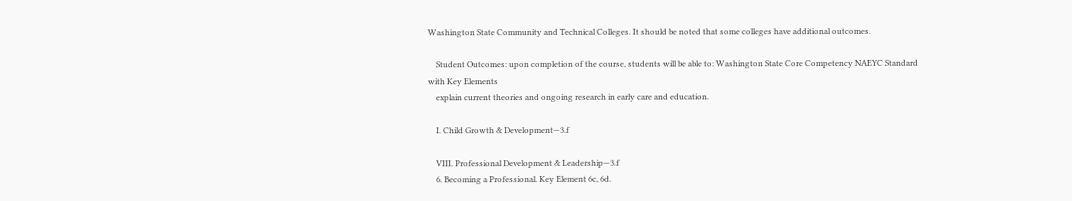Washington State Community and Technical Colleges. It should be noted that some colleges have additional outcomes.

    Student Outcomes: upon completion of the course, students will be able to: Washington State Core Competency NAEYC Standard with Key Elements
    explain current theories and ongoing research in early care and education.

    I. Child Growth & Development—3.f

    VIII. Professional Development & Leadership—3.f
    6. Becoming a Professional. Key Element 6c, 6d.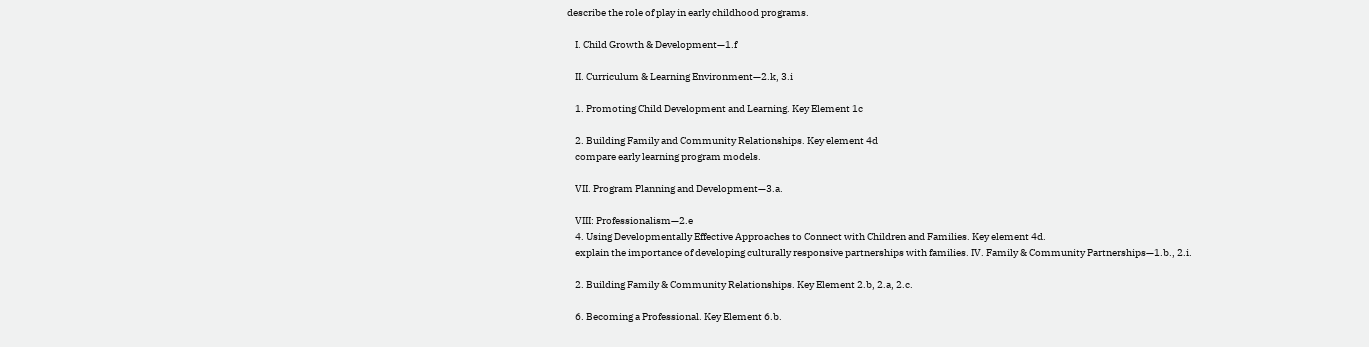describe the role of play in early childhood programs.

    I. Child Growth & Development—1.f

    II. Curriculum & Learning Environment—2.k, 3.i

    1. Promoting Child Development and Learning. Key Element 1c

    2. Building Family and Community Relationships. Key element 4d
    compare early learning program models.

    VII. Program Planning and Development—3.a.

    VIII: Professionalism—2.e
    4. Using Developmentally Effective Approaches to Connect with Children and Families. Key element 4d.
    explain the importance of developing culturally responsive partnerships with families. IV. Family & Community Partnerships—1.b., 2.i.

    2. Building Family & Community Relationships. Key Element 2.b, 2.a, 2.c.

    6. Becoming a Professional. Key Element 6.b.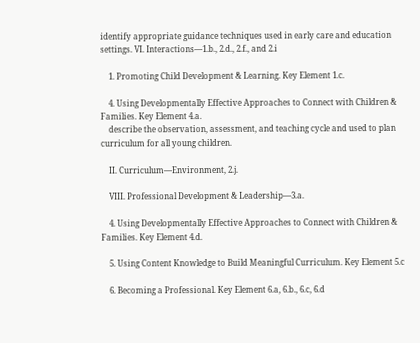identify appropriate guidance techniques used in early care and education settings. VI. Interactions—1.b., 2.d., 2.f., and 2.i

    1. Promoting Child Development & Learning. Key Element 1.c.

    4. Using Developmentally Effective Approaches to Connect with Children & Families. Key Element 4.a.
    describe the observation, assessment, and teaching cycle and used to plan curriculum for all young children.

    II. Curriculum—Environment, 2.j.

    VIII. Professional Development & Leadership—3.a.

    4. Using Developmentally Effective Approaches to Connect with Children & Families. Key Element 4.d.

    5. Using Content Knowledge to Build Meaningful Curriculum. Key Element 5.c

    6. Becoming a Professional. Key Element 6.a, 6.b., 6.c, 6.d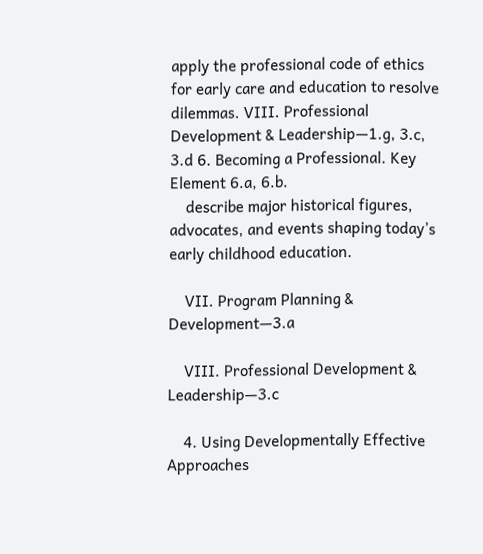apply the professional code of ethics for early care and education to resolve dilemmas. VIII. Professional Development & Leadership—1.g, 3.c, 3.d 6. Becoming a Professional. Key Element 6.a, 6.b.
    describe major historical figures, advocates, and events shaping today’s early childhood education.

    VII. Program Planning & Development—3.a

    VIII. Professional Development & Leadership—3.c

    4. Using Developmentally Effective Approaches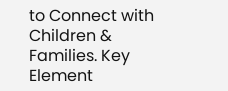to Connect with Children & Families. Key Element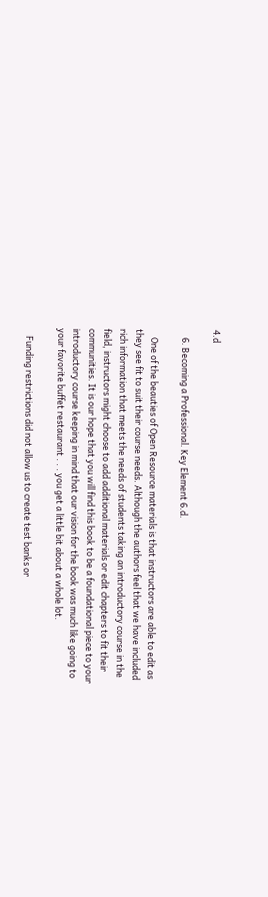4.d

    6. Becoming a Professional. Key Element 6.d.

    One of the beauties of Open Resource materials is that instructors are able to edit as they see fit to suit their course needs. Although the authors feel that we have included rich information that meets the needs of students taking an introductory course in the field, instructors might choose to add additional materials or edit chapters to fit their communities. It is our hope that you will find this book to be a foundational piece to your introductory course keeping in mind that our vision for the book was much like going to your favorite buffet restaurant . . . you get a little bit about a whole lot.

    Funding restrictions did not allow us to create test banks or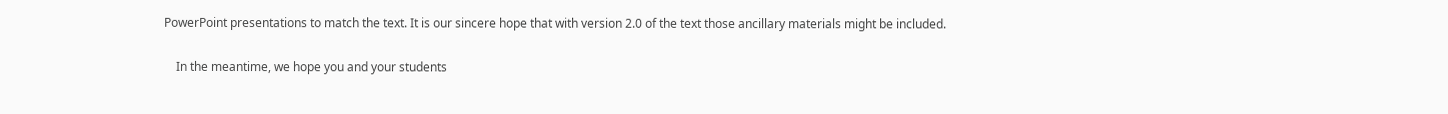PowerPoint presentations to match the text. It is our sincere hope that with version 2.0 of the text those ancillary materials might be included.

    In the meantime, we hope you and your students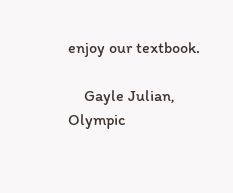enjoy our textbook.

    Gayle Julian, Olympic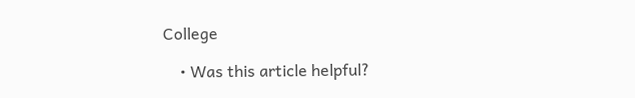College

    • Was this article helpful?